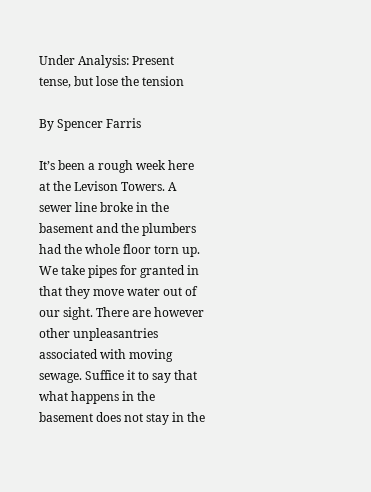Under Analysis: Present tense, but lose the tension

By Spencer Farris

It’s been a rough week here at the Levison Towers. A sewer line broke in the basement and the plumbers had the whole floor torn up. We take pipes for granted in that they move water out of our sight. There are however other unpleasantries associated with moving sewage. Suffice it to say that what happens in the basement does not stay in the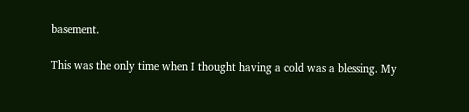basement.

This was the only time when I thought having a cold was a blessing. My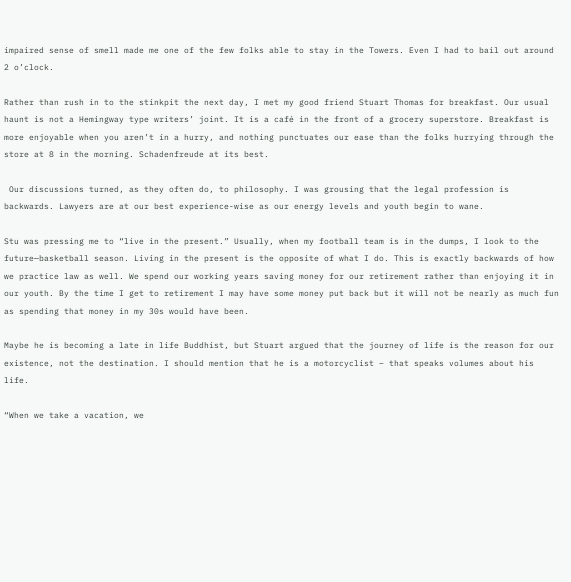impaired sense of smell made me one of the few folks able to stay in the Towers. Even I had to bail out around 2 o’clock.

Rather than rush in to the stinkpit the next day, I met my good friend Stuart Thomas for breakfast. Our usual haunt is not a Hemingway type writers’ joint. It is a café in the front of a grocery superstore. Breakfast is more enjoyable when you aren’t in a hurry, and nothing punctuates our ease than the folks hurrying through the store at 8 in the morning. Schadenfreude at its best.

 Our discussions turned, as they often do, to philosophy. I was grousing that the legal profession is backwards. Lawyers are at our best experience-wise as our energy levels and youth begin to wane.

Stu was pressing me to “live in the present.” Usually, when my football team is in the dumps, I look to the future—basketball season. Living in the present is the opposite of what I do. This is exactly backwards of how we practice law as well. We spend our working years saving money for our retirement rather than enjoying it in our youth. By the time I get to retirement I may have some money put back but it will not be nearly as much fun as spending that money in my 30s would have been.

Maybe he is becoming a late in life Buddhist, but Stuart argued that the journey of life is the reason for our existence, not the destination. I should mention that he is a motorcyclist – that speaks volumes about his life.

“When we take a vacation, we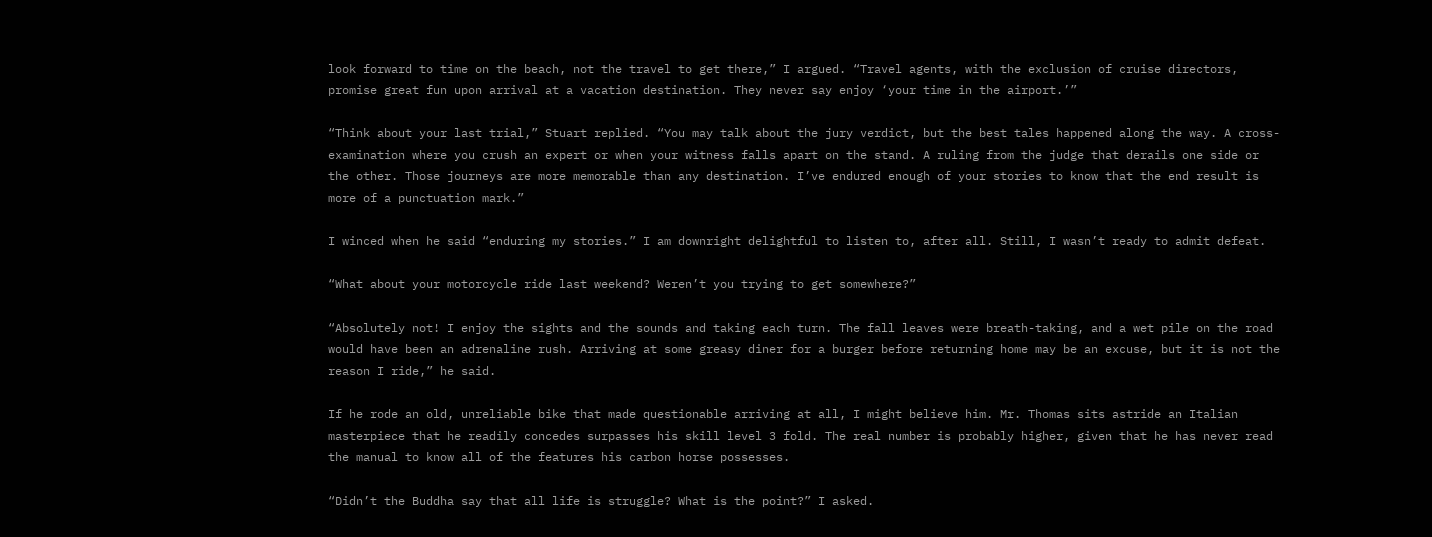look forward to time on the beach, not the travel to get there,” I argued. “Travel agents, with the exclusion of cruise directors, promise great fun upon arrival at a vacation destination. They never say enjoy ‘your time in the airport.’”

“Think about your last trial,” Stuart replied. “You may talk about the jury verdict, but the best tales happened along the way. A cross-examination where you crush an expert or when your witness falls apart on the stand. A ruling from the judge that derails one side or the other. Those journeys are more memorable than any destination. I’ve endured enough of your stories to know that the end result is more of a punctuation mark.”

I winced when he said “enduring my stories.” I am downright delightful to listen to, after all. Still, I wasn’t ready to admit defeat.

“What about your motorcycle ride last weekend? Weren’t you trying to get somewhere?”

“Absolutely not! I enjoy the sights and the sounds and taking each turn. The fall leaves were breath-taking, and a wet pile on the road would have been an adrenaline rush. Arriving at some greasy diner for a burger before returning home may be an excuse, but it is not the reason I ride,” he said.

If he rode an old, unreliable bike that made questionable arriving at all, I might believe him. Mr. Thomas sits astride an Italian masterpiece that he readily concedes surpasses his skill level 3 fold. The real number is probably higher, given that he has never read the manual to know all of the features his carbon horse possesses.

“Didn’t the Buddha say that all life is struggle? What is the point?” I asked.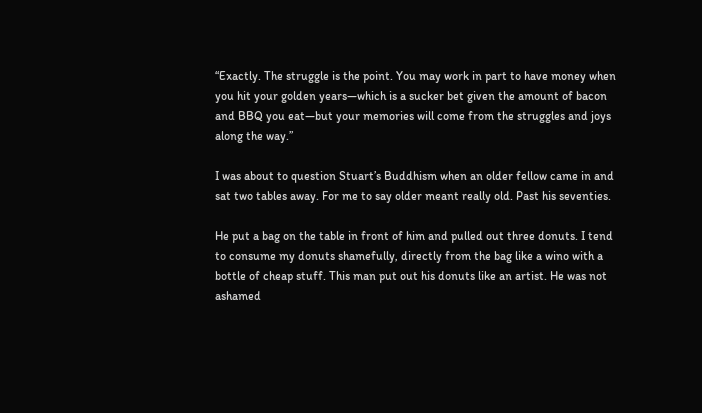“Exactly. The struggle is the point. You may work in part to have money when you hit your golden years—which is a sucker bet given the amount of bacon and BBQ you eat—but your memories will come from the struggles and joys along the way.”

I was about to question Stuart’s Buddhism when an older fellow came in and sat two tables away. For me to say older meant really old. Past his seventies.

He put a bag on the table in front of him and pulled out three donuts. I tend to consume my donuts shamefully, directly from the bag like a wino with a bottle of cheap stuff. This man put out his donuts like an artist. He was not ashamed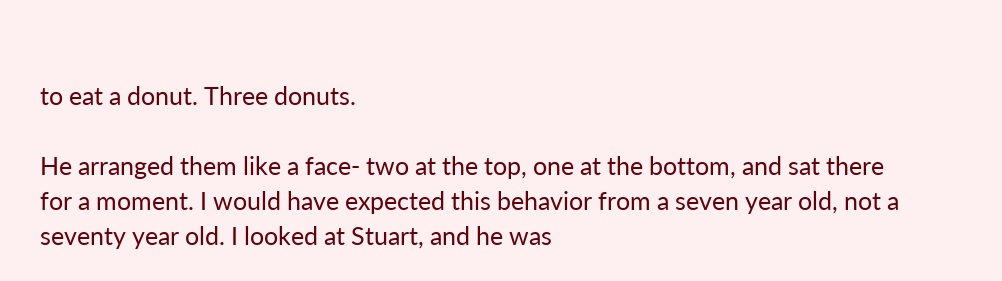to eat a donut. Three donuts.

He arranged them like a face- two at the top, one at the bottom, and sat there for a moment. I would have expected this behavior from a seven year old, not a seventy year old. I looked at Stuart, and he was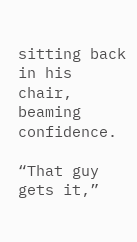sitting back in his chair, beaming confidence.

“That guy gets it,”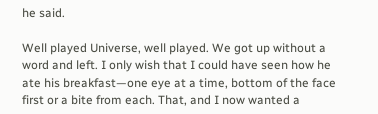he said.

Well played Universe, well played. We got up without a word and left. I only wish that I could have seen how he ate his breakfast—one eye at a time, bottom of the face first or a bite from each. That, and I now wanted a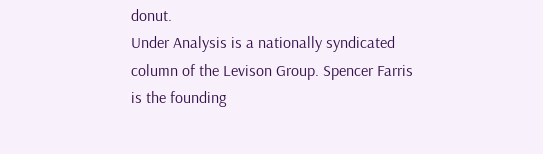donut.
Under Analysis is a nationally syndicated column of the Levison Group. Spencer Farris is the founding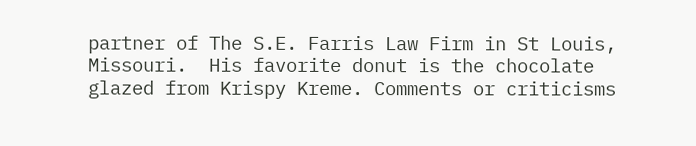partner of The S.E. Farris Law Firm in St Louis, Missouri.  His favorite donut is the chocolate glazed from Krispy Kreme. Comments or criticisms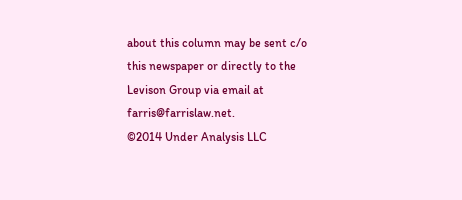about this column may be sent c/o this newspaper or directly to the Levison Group via email at farris@farrislaw.net.
©2014 Under Analysis LLC